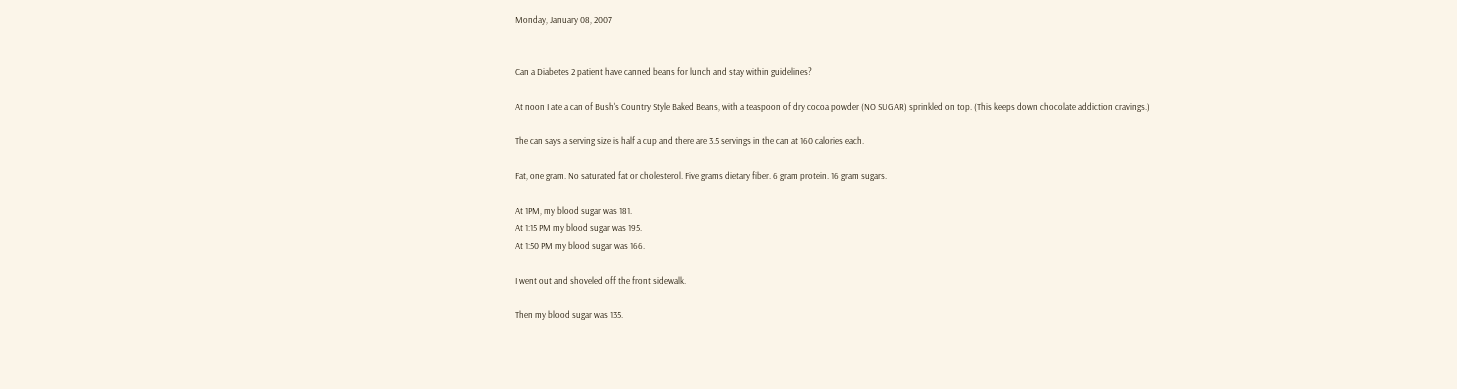Monday, January 08, 2007


Can a Diabetes 2 patient have canned beans for lunch and stay within guidelines?

At noon I ate a can of Bush's Country Style Baked Beans, with a teaspoon of dry cocoa powder (NO SUGAR) sprinkled on top. (This keeps down chocolate addiction cravings.)

The can says a serving size is half a cup and there are 3.5 servings in the can at 160 calories each.

Fat, one gram. No saturated fat or cholesterol. Five grams dietary fiber. 6 gram protein. 16 gram sugars.

At 1PM, my blood sugar was 181.
At 1:15 PM my blood sugar was 195.
At 1:50 PM my blood sugar was 166.

I went out and shoveled off the front sidewalk.

Then my blood sugar was 135.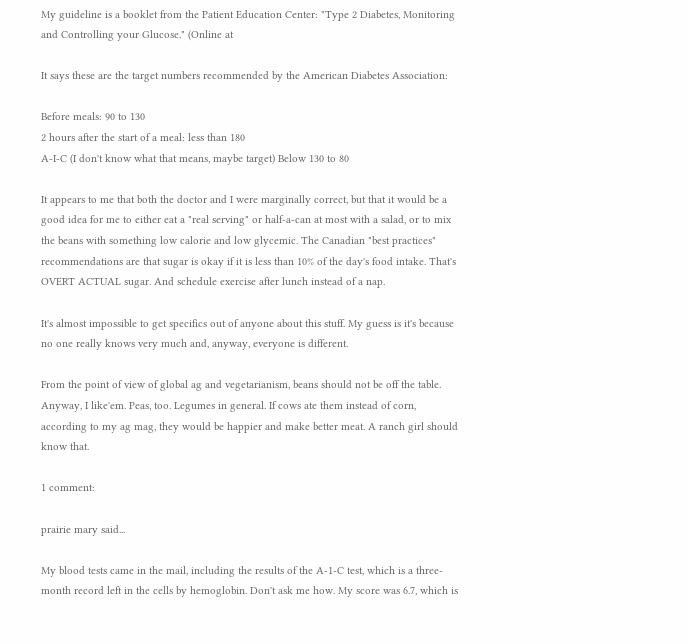My guideline is a booklet from the Patient Education Center: "Type 2 Diabetes, Monitoring and Controlling your Glucose." (Online at

It says these are the target numbers recommended by the American Diabetes Association:

Before meals: 90 to 130
2 hours after the start of a meal: less than 180
A-I-C (I don't know what that means, maybe target) Below 130 to 80

It appears to me that both the doctor and I were marginally correct, but that it would be a good idea for me to either eat a "real serving" or half-a-can at most with a salad, or to mix the beans with something low calorie and low glycemic. The Canadian "best practices" recommendations are that sugar is okay if it is less than 10% of the day's food intake. That's OVERT ACTUAL sugar. And schedule exercise after lunch instead of a nap.

It's almost impossible to get specifics out of anyone about this stuff. My guess is it's because no one really knows very much and, anyway, everyone is different.

From the point of view of global ag and vegetarianism, beans should not be off the table. Anyway, I like'em. Peas, too. Legumes in general. If cows ate them instead of corn, according to my ag mag, they would be happier and make better meat. A ranch girl should know that.

1 comment:

prairie mary said...

My blood tests came in the mail, including the results of the A-1-C test, which is a three-month record left in the cells by hemoglobin. Don't ask me how. My score was 6.7, which is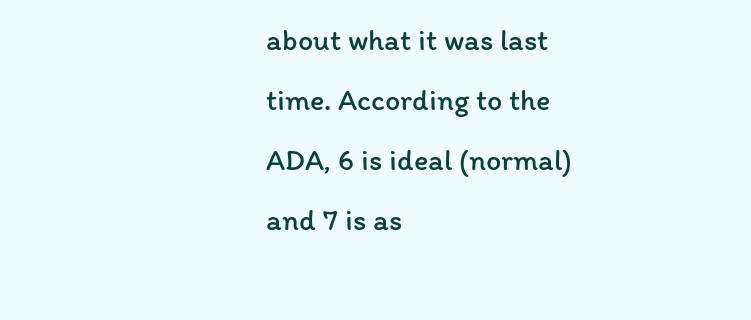about what it was last time. According to the ADA, 6 is ideal (normal) and 7 is as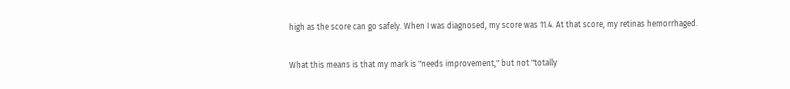high as the score can go safely. When I was diagnosed, my score was 11.4. At that score, my retinas hemorrhaged.

What this means is that my mark is "needs improvement," but not "totally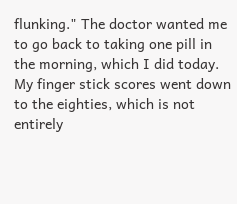flunking." The doctor wanted me to go back to taking one pill in the morning, which I did today. My finger stick scores went down to the eighties, which is not entirely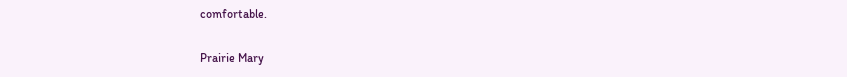comfortable.

Prairie Mary